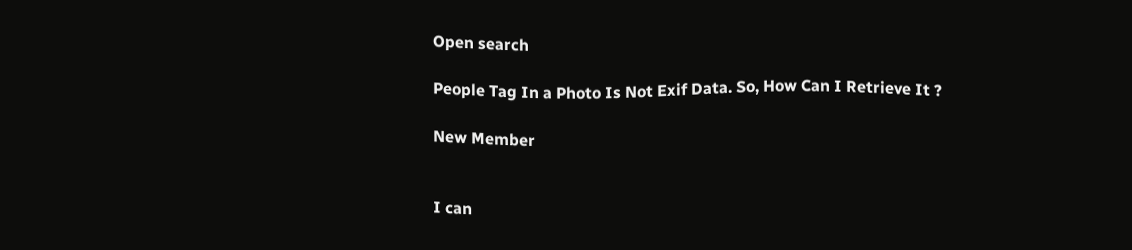Open search

People Tag In a Photo Is Not Exif Data. So, How Can I Retrieve It ?

New Member


I can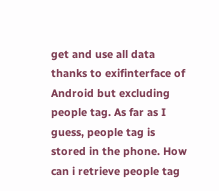get and use all data thanks to exifinterface of Android but excluding people tag. As far as I guess, people tag is stored in the phone. How can i retrieve people tag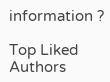information ?

Top Liked Authors